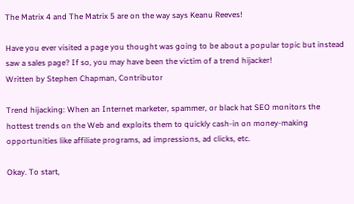The Matrix 4 and The Matrix 5 are on the way says Keanu Reeves!

Have you ever visited a page you thought was going to be about a popular topic but instead saw a sales page? If so, you may have been the victim of a trend hijacker!
Written by Stephen Chapman, Contributor

Trend hijacking: When an Internet marketer, spammer, or black hat SEO monitors the hottest trends on the Web and exploits them to quickly cash-in on money-making opportunities like affiliate programs, ad impressions, ad clicks, etc.

Okay. To start,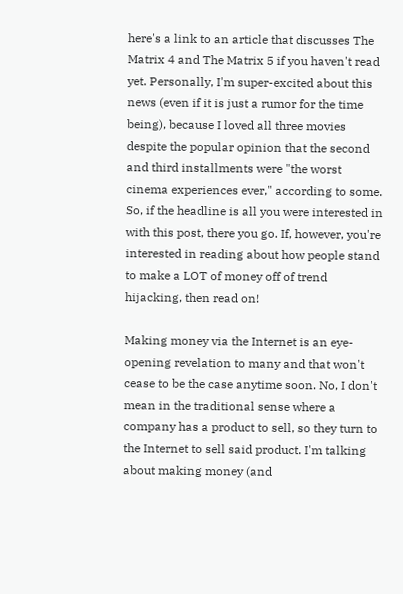here's a link to an article that discusses The Matrix 4 and The Matrix 5 if you haven't read yet. Personally, I'm super-excited about this news (even if it is just a rumor for the time being), because I loved all three movies despite the popular opinion that the second and third installments were "the worst cinema experiences ever," according to some. So, if the headline is all you were interested in with this post, there you go. If, however, you're interested in reading about how people stand to make a LOT of money off of trend hijacking, then read on!

Making money via the Internet is an eye-opening revelation to many and that won't cease to be the case anytime soon. No, I don't mean in the traditional sense where a company has a product to sell, so they turn to the Internet to sell said product. I'm talking about making money (and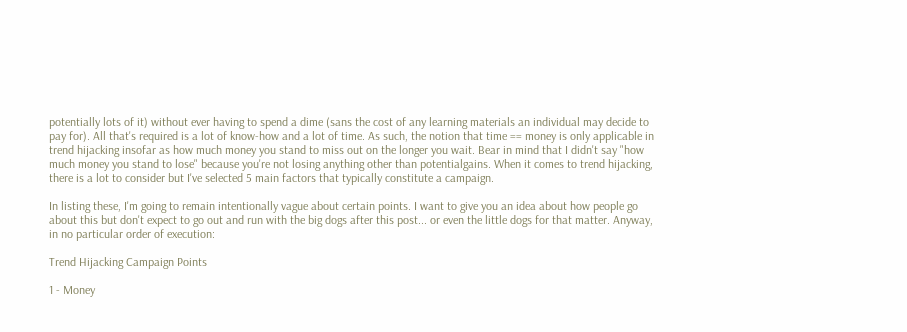potentially lots of it) without ever having to spend a dime (sans the cost of any learning materials an individual may decide to pay for). All that's required is a lot of know-how and a lot of time. As such, the notion that time == money is only applicable in trend hijacking insofar as how much money you stand to miss out on the longer you wait. Bear in mind that I didn't say "how much money you stand to lose" because you're not losing anything other than potentialgains. When it comes to trend hijacking, there is a lot to consider but I've selected 5 main factors that typically constitute a campaign.

In listing these, I'm going to remain intentionally vague about certain points. I want to give you an idea about how people go about this but don't expect to go out and run with the big dogs after this post... or even the little dogs for that matter. Anyway, in no particular order of execution:

Trend Hijacking Campaign Points

1 - Money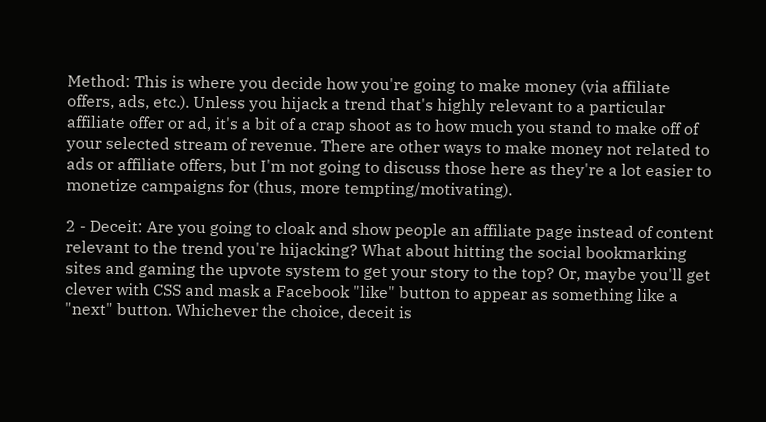Method: This is where you decide how you're going to make money (via affiliate offers, ads, etc.). Unless you hijack a trend that's highly relevant to a particular affiliate offer or ad, it's a bit of a crap shoot as to how much you stand to make off of your selected stream of revenue. There are other ways to make money not related to ads or affiliate offers, but I'm not going to discuss those here as they're a lot easier to monetize campaigns for (thus, more tempting/motivating).

2 - Deceit: Are you going to cloak and show people an affiliate page instead of content relevant to the trend you're hijacking? What about hitting the social bookmarking sites and gaming the upvote system to get your story to the top? Or, maybe you'll get clever with CSS and mask a Facebook "like" button to appear as something like a "next" button. Whichever the choice, deceit is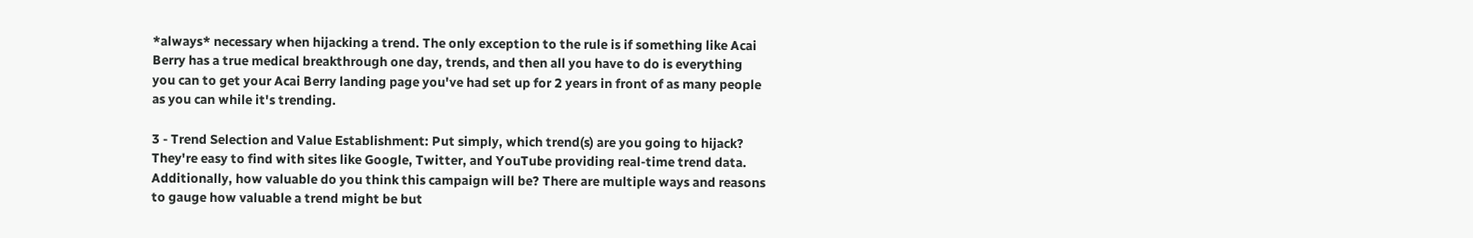*always* necessary when hijacking a trend. The only exception to the rule is if something like Acai Berry has a true medical breakthrough one day, trends, and then all you have to do is everything you can to get your Acai Berry landing page you've had set up for 2 years in front of as many people as you can while it's trending.

3 - Trend Selection and Value Establishment: Put simply, which trend(s) are you going to hijack? They're easy to find with sites like Google, Twitter, and YouTube providing real-time trend data. Additionally, how valuable do you think this campaign will be? There are multiple ways and reasons to gauge how valuable a trend might be but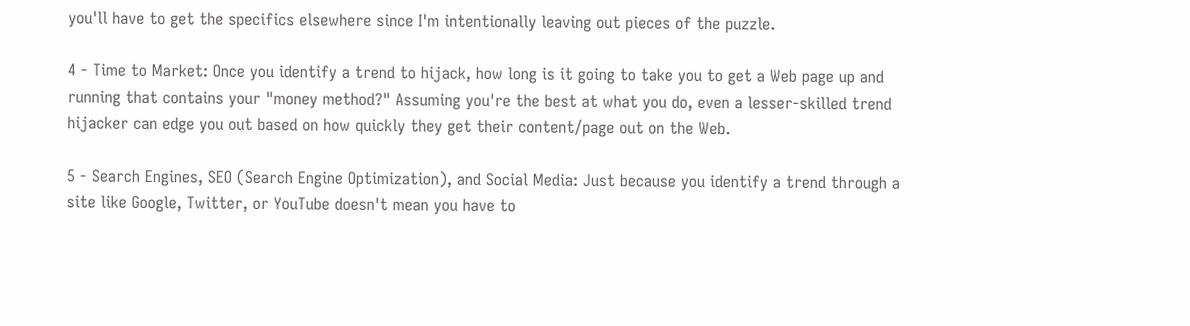you'll have to get the specifics elsewhere since I'm intentionally leaving out pieces of the puzzle.

4 - Time to Market: Once you identify a trend to hijack, how long is it going to take you to get a Web page up and running that contains your "money method?" Assuming you're the best at what you do, even a lesser-skilled trend hijacker can edge you out based on how quickly they get their content/page out on the Web.

5 - Search Engines, SEO (Search Engine Optimization), and Social Media: Just because you identify a trend through a site like Google, Twitter, or YouTube doesn't mean you have to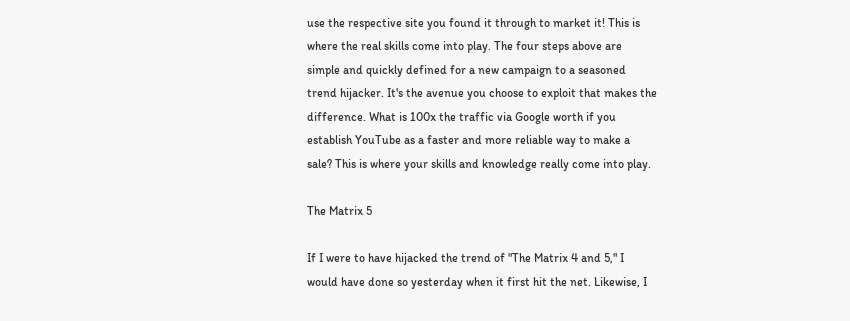use the respective site you found it through to market it! This is where the real skills come into play. The four steps above are simple and quickly defined for a new campaign to a seasoned trend hijacker. It's the avenue you choose to exploit that makes the difference. What is 100x the traffic via Google worth if you establish YouTube as a faster and more reliable way to make a sale? This is where your skills and knowledge really come into play.

The Matrix 5

If I were to have hijacked the trend of "The Matrix 4 and 5," I would have done so yesterday when it first hit the net. Likewise, I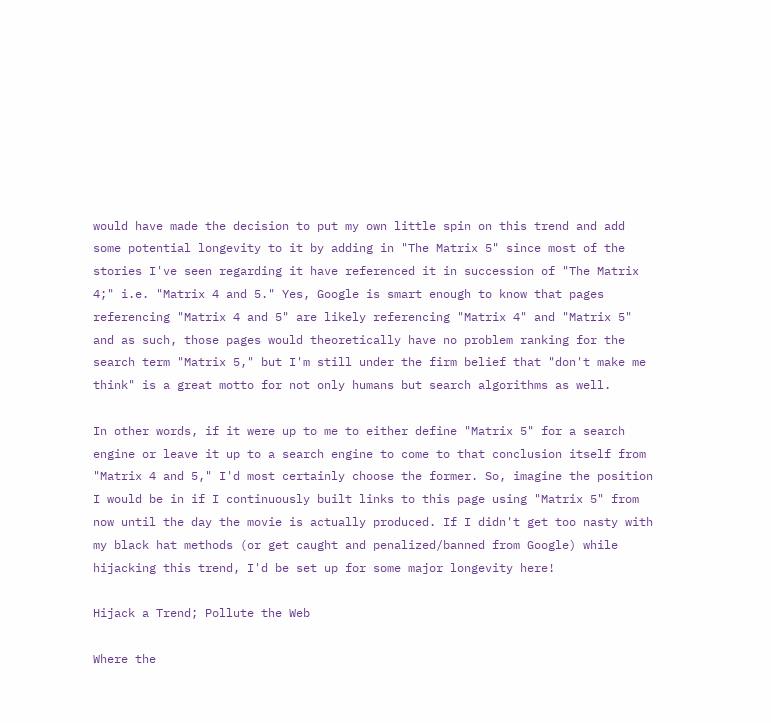would have made the decision to put my own little spin on this trend and add some potential longevity to it by adding in "The Matrix 5" since most of the stories I've seen regarding it have referenced it in succession of "The Matrix 4;" i.e. "Matrix 4 and 5." Yes, Google is smart enough to know that pages referencing "Matrix 4 and 5" are likely referencing "Matrix 4" and "Matrix 5" and as such, those pages would theoretically have no problem ranking for the search term "Matrix 5," but I'm still under the firm belief that "don't make me think" is a great motto for not only humans but search algorithms as well.

In other words, if it were up to me to either define "Matrix 5" for a search engine or leave it up to a search engine to come to that conclusion itself from "Matrix 4 and 5," I'd most certainly choose the former. So, imagine the position I would be in if I continuously built links to this page using "Matrix 5" from now until the day the movie is actually produced. If I didn't get too nasty with my black hat methods (or get caught and penalized/banned from Google) while hijacking this trend, I'd be set up for some major longevity here!

Hijack a Trend; Pollute the Web

Where the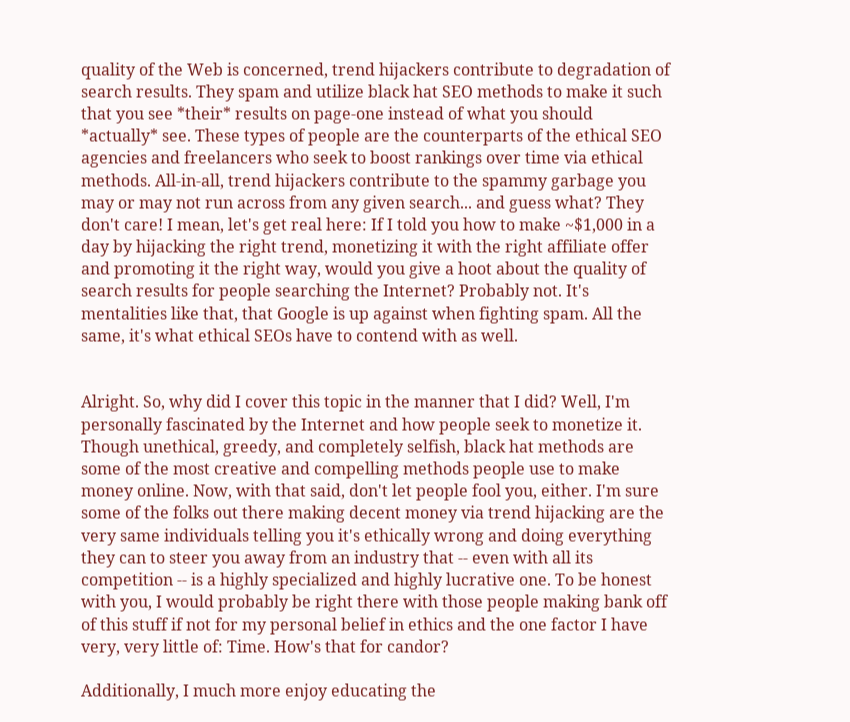quality of the Web is concerned, trend hijackers contribute to degradation of search results. They spam and utilize black hat SEO methods to make it such that you see *their* results on page-one instead of what you should *actually* see. These types of people are the counterparts of the ethical SEO agencies and freelancers who seek to boost rankings over time via ethical methods. All-in-all, trend hijackers contribute to the spammy garbage you may or may not run across from any given search... and guess what? They don't care! I mean, let's get real here: If I told you how to make ~$1,000 in a day by hijacking the right trend, monetizing it with the right affiliate offer and promoting it the right way, would you give a hoot about the quality of search results for people searching the Internet? Probably not. It's mentalities like that, that Google is up against when fighting spam. All the same, it's what ethical SEOs have to contend with as well.


Alright. So, why did I cover this topic in the manner that I did? Well, I'm personally fascinated by the Internet and how people seek to monetize it. Though unethical, greedy, and completely selfish, black hat methods are some of the most creative and compelling methods people use to make money online. Now, with that said, don't let people fool you, either. I'm sure some of the folks out there making decent money via trend hijacking are the very same individuals telling you it's ethically wrong and doing everything they can to steer you away from an industry that -- even with all its competition -- is a highly specialized and highly lucrative one. To be honest with you, I would probably be right there with those people making bank off of this stuff if not for my personal belief in ethics and the one factor I have very, very little of: Time. How's that for candor?

Additionally, I much more enjoy educating the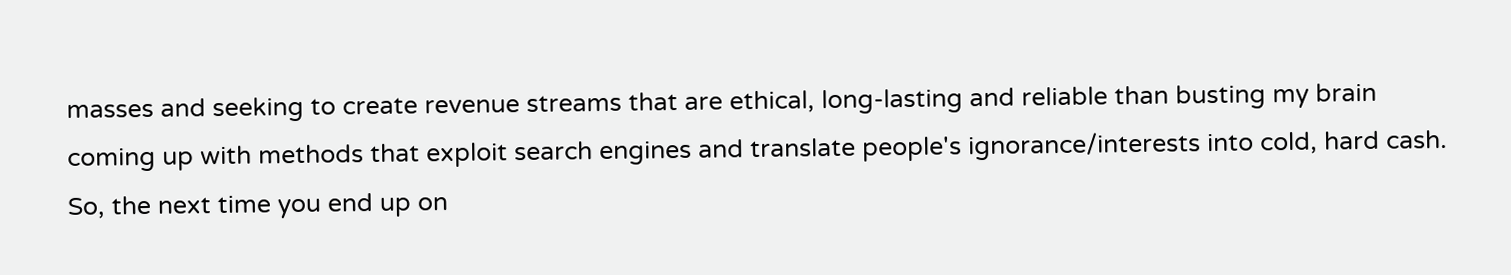masses and seeking to create revenue streams that are ethical, long-lasting and reliable than busting my brain coming up with methods that exploit search engines and translate people's ignorance/interests into cold, hard cash. So, the next time you end up on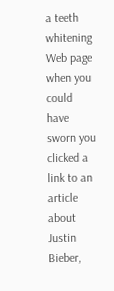a teeth whitening Web page when you could have sworn you clicked a link to an article about Justin Bieber,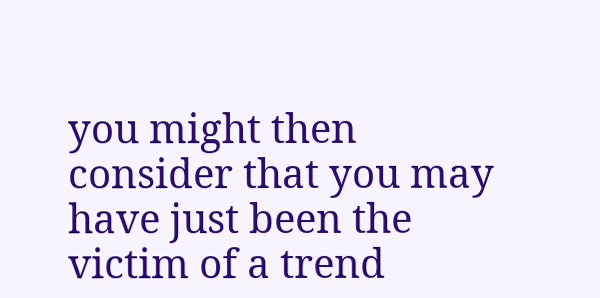you might then consider that you may have just been the victim of a trend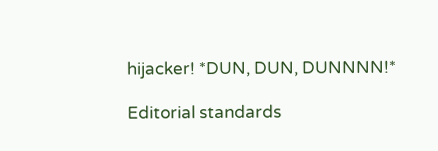hijacker! *DUN, DUN, DUNNNN!*

Editorial standards